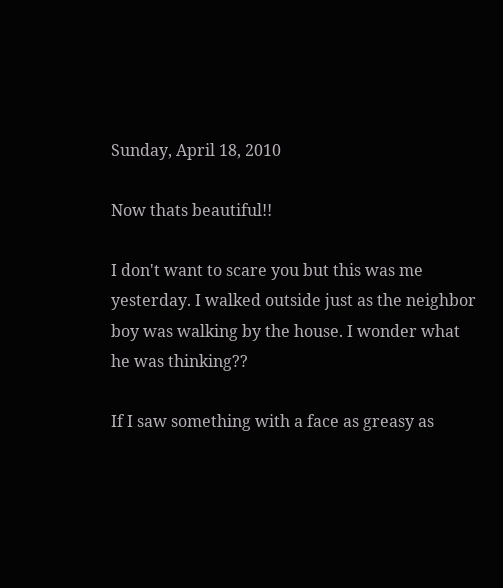Sunday, April 18, 2010

Now thats beautiful!!

I don't want to scare you but this was me yesterday. I walked outside just as the neighbor boy was walking by the house. I wonder what he was thinking??

If I saw something with a face as greasy as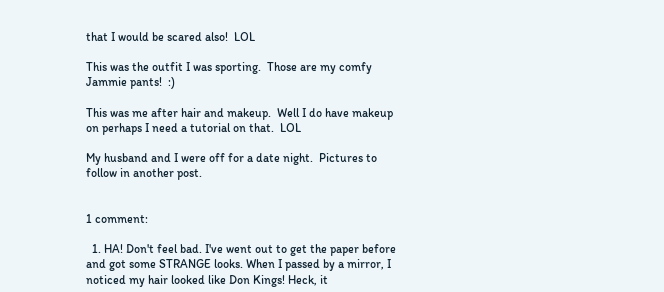that I would be scared also!  LOL

This was the outfit I was sporting.  Those are my comfy Jammie pants!  :)

This was me after hair and makeup.  Well I do have makeup on perhaps I need a tutorial on that.  LOL

My husband and I were off for a date night.  Pictures to follow in another post.


1 comment:

  1. HA! Don't feel bad. I've went out to get the paper before and got some STRANGE looks. When I passed by a mirror, I noticed my hair looked like Don Kings! Heck, it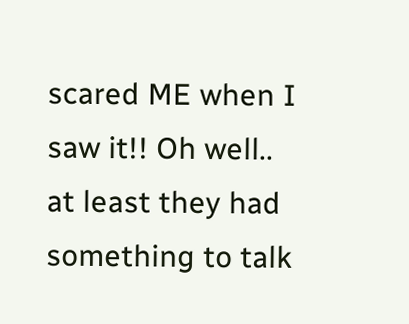scared ME when I saw it!! Oh well.. at least they had something to talk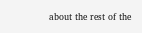about the rest of the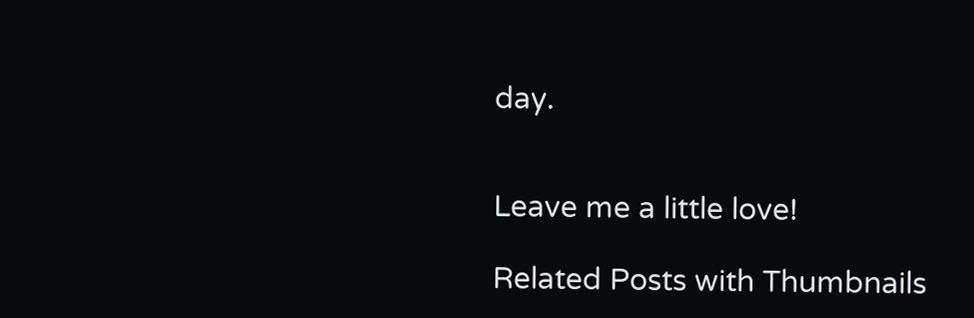day.


Leave me a little love!

Related Posts with Thumbnails